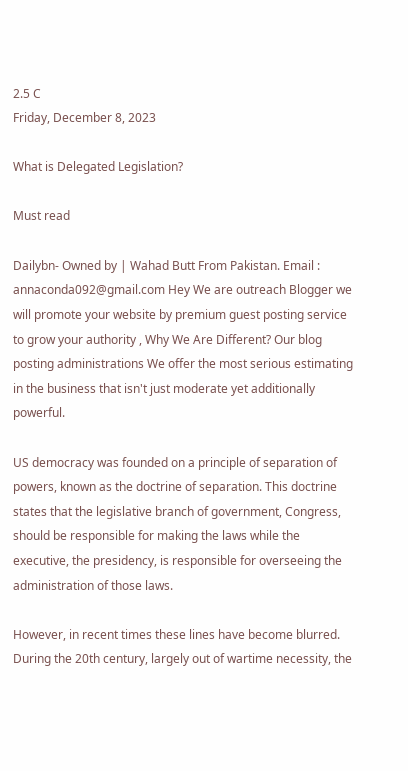2.5 C
Friday, December 8, 2023

What is Delegated Legislation?

Must read

Dailybn- Owned by | Wahad Butt From Pakistan. Email : annaconda092@gmail.com Hey We are outreach Blogger we will promote your website by premium guest posting service to grow your authority , Why We Are Different? Our blog posting administrations We offer the most serious estimating in the business that isn't just moderate yet additionally powerful.

US democracy was founded on a principle of separation of powers, known as the doctrine of separation. This doctrine states that the legislative branch of government, Congress, should be responsible for making the laws while the executive, the presidency, is responsible for overseeing the administration of those laws.

However, in recent times these lines have become blurred. During the 20th century, largely out of wartime necessity, the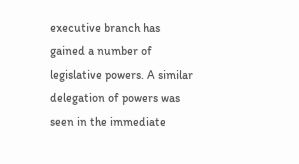executive branch has gained a number of legislative powers. A similar delegation of powers was seen in the immediate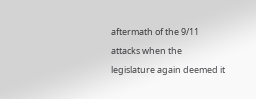aftermath of the 9/11 attacks when the legislature again deemed it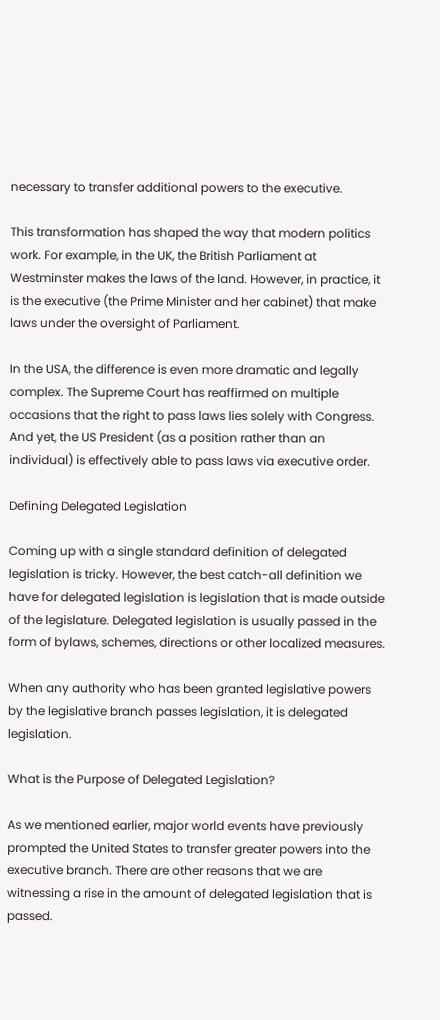necessary to transfer additional powers to the executive.

This transformation has shaped the way that modern politics work. For example, in the UK, the British Parliament at Westminster makes the laws of the land. However, in practice, it is the executive (the Prime Minister and her cabinet) that make laws under the oversight of Parliament.

In the USA, the difference is even more dramatic and legally complex. The Supreme Court has reaffirmed on multiple occasions that the right to pass laws lies solely with Congress. And yet, the US President (as a position rather than an individual) is effectively able to pass laws via executive order.

Defining Delegated Legislation

Coming up with a single standard definition of delegated legislation is tricky. However, the best catch-all definition we have for delegated legislation is legislation that is made outside of the legislature. Delegated legislation is usually passed in the form of bylaws, schemes, directions or other localized measures.

When any authority who has been granted legislative powers by the legislative branch passes legislation, it is delegated legislation.

What is the Purpose of Delegated Legislation?

As we mentioned earlier, major world events have previously prompted the United States to transfer greater powers into the executive branch. There are other reasons that we are witnessing a rise in the amount of delegated legislation that is passed.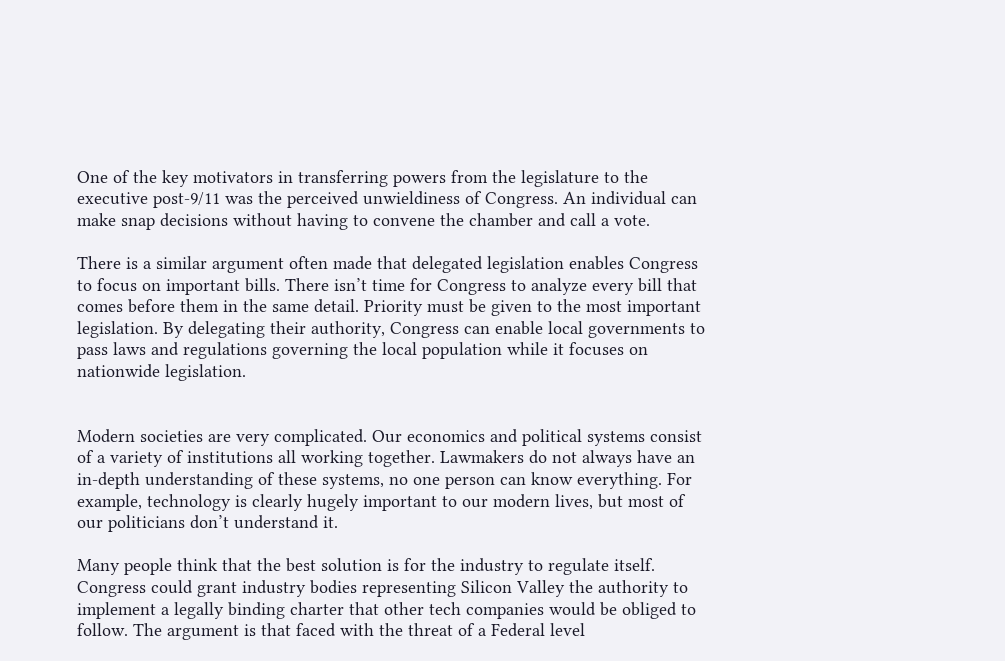One of the key motivators in transferring powers from the legislature to the executive post-9/11 was the perceived unwieldiness of Congress. An individual can make snap decisions without having to convene the chamber and call a vote.

There is a similar argument often made that delegated legislation enables Congress to focus on important bills. There isn’t time for Congress to analyze every bill that comes before them in the same detail. Priority must be given to the most important legislation. By delegating their authority, Congress can enable local governments to pass laws and regulations governing the local population while it focuses on nationwide legislation.


Modern societies are very complicated. Our economics and political systems consist of a variety of institutions all working together. Lawmakers do not always have an in-depth understanding of these systems, no one person can know everything. For example, technology is clearly hugely important to our modern lives, but most of our politicians don’t understand it.

Many people think that the best solution is for the industry to regulate itself. Congress could grant industry bodies representing Silicon Valley the authority to implement a legally binding charter that other tech companies would be obliged to follow. The argument is that faced with the threat of a Federal level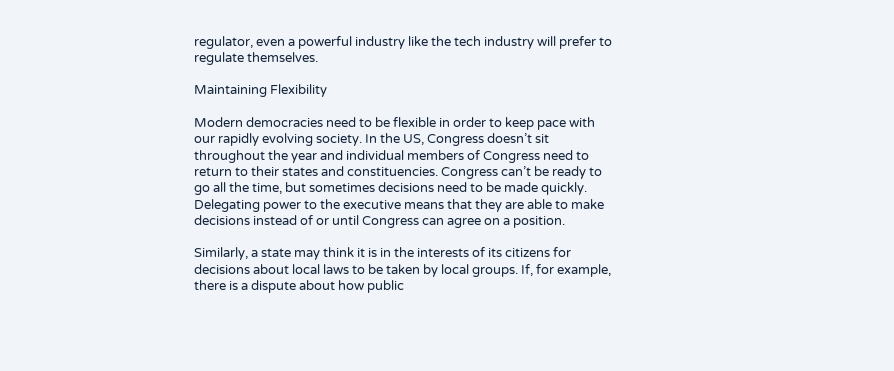regulator, even a powerful industry like the tech industry will prefer to regulate themselves.

Maintaining Flexibility

Modern democracies need to be flexible in order to keep pace with our rapidly evolving society. In the US, Congress doesn’t sit throughout the year and individual members of Congress need to return to their states and constituencies. Congress can’t be ready to go all the time, but sometimes decisions need to be made quickly. Delegating power to the executive means that they are able to make decisions instead of or until Congress can agree on a position.

Similarly, a state may think it is in the interests of its citizens for decisions about local laws to be taken by local groups. If, for example, there is a dispute about how public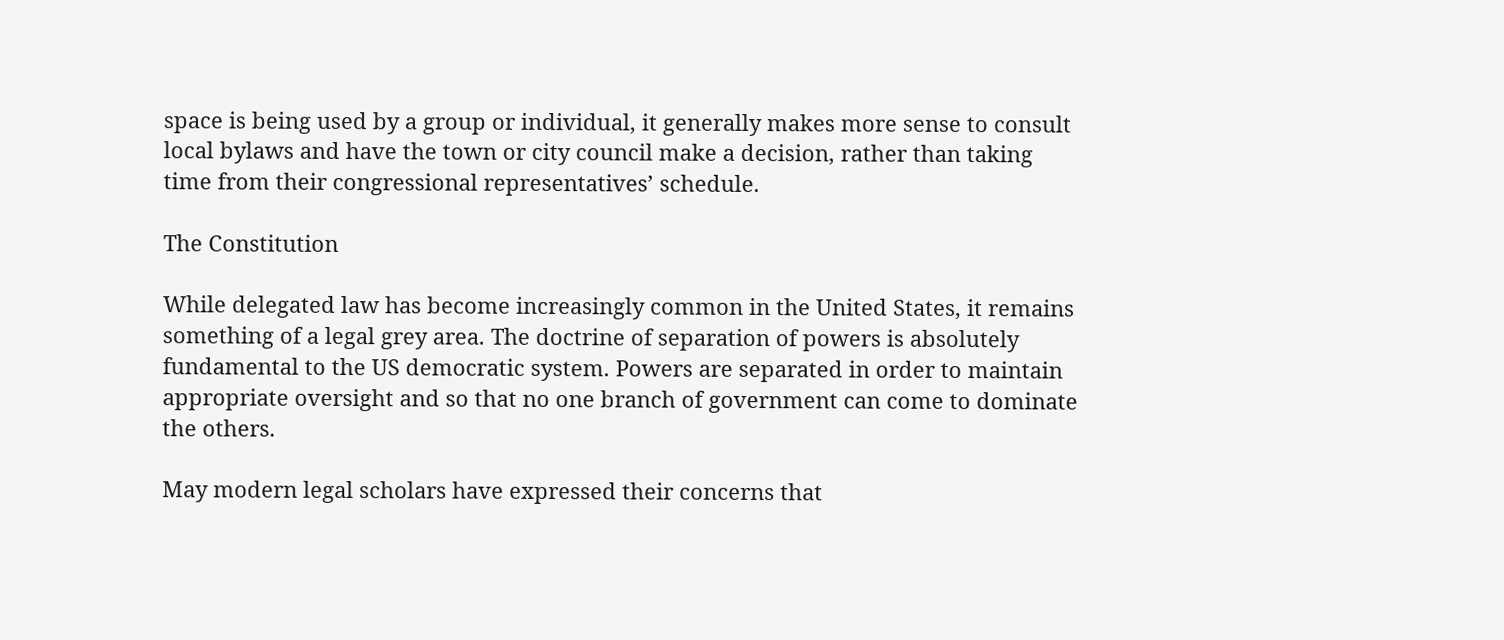space is being used by a group or individual, it generally makes more sense to consult local bylaws and have the town or city council make a decision, rather than taking time from their congressional representatives’ schedule.

The Constitution

While delegated law has become increasingly common in the United States, it remains something of a legal grey area. The doctrine of separation of powers is absolutely fundamental to the US democratic system. Powers are separated in order to maintain appropriate oversight and so that no one branch of government can come to dominate the others.

May modern legal scholars have expressed their concerns that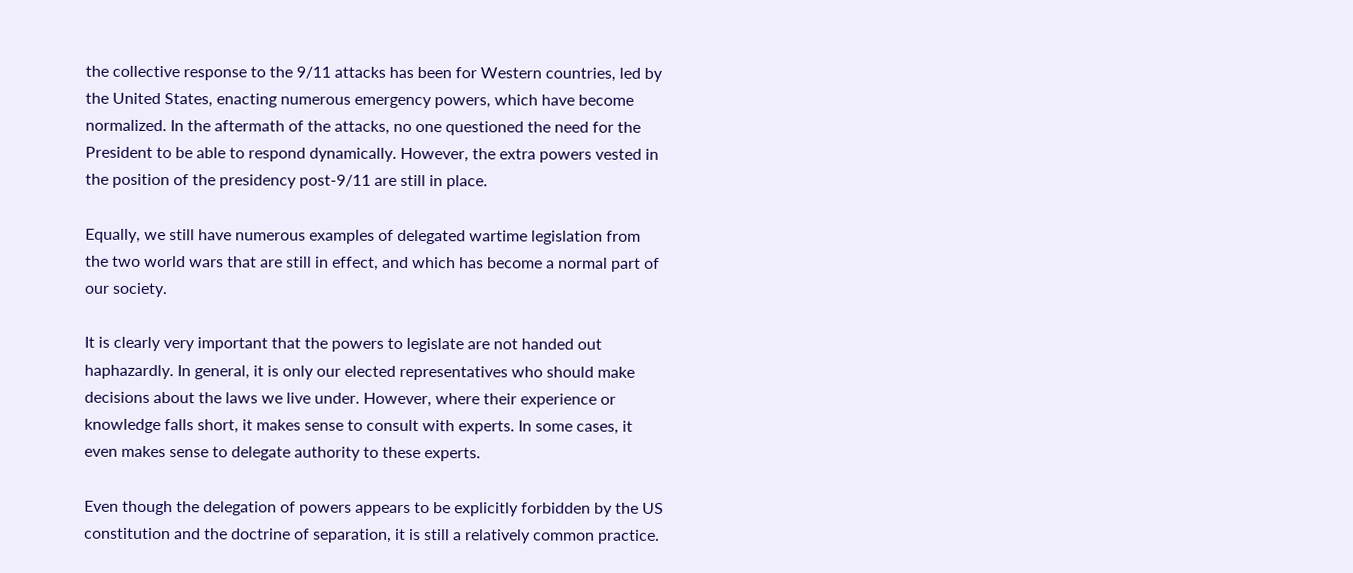the collective response to the 9/11 attacks has been for Western countries, led by the United States, enacting numerous emergency powers, which have become normalized. In the aftermath of the attacks, no one questioned the need for the President to be able to respond dynamically. However, the extra powers vested in the position of the presidency post-9/11 are still in place.

Equally, we still have numerous examples of delegated wartime legislation from the two world wars that are still in effect, and which has become a normal part of our society.

It is clearly very important that the powers to legislate are not handed out haphazardly. In general, it is only our elected representatives who should make decisions about the laws we live under. However, where their experience or knowledge falls short, it makes sense to consult with experts. In some cases, it even makes sense to delegate authority to these experts.

Even though the delegation of powers appears to be explicitly forbidden by the US constitution and the doctrine of separation, it is still a relatively common practice.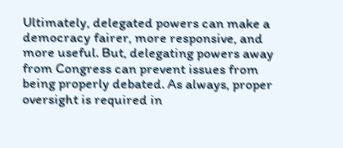Ultimately, delegated powers can make a democracy fairer, more responsive, and more useful. But, delegating powers away from Congress can prevent issues from being properly debated. As always, proper oversight is required in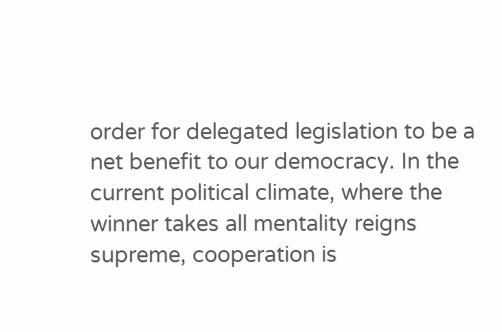order for delegated legislation to be a net benefit to our democracy. In the current political climate, where the winner takes all mentality reigns supreme, cooperation is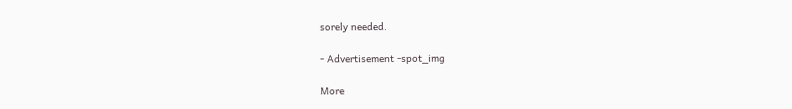sorely needed.

- Advertisement -spot_img

More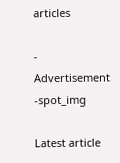articles

- Advertisement -spot_img

Latest article